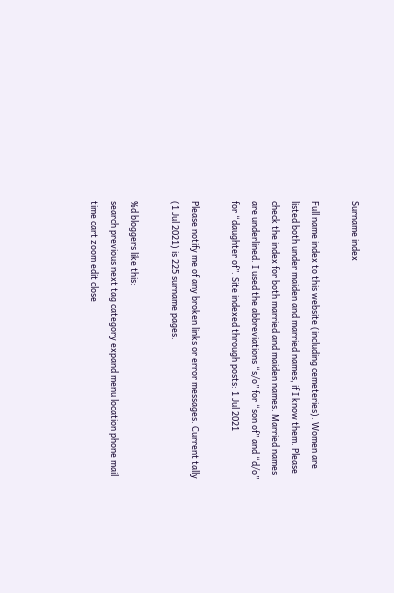Surname index

Full name index to this website (including cemeteries). Women are listed both under maiden and married names, if I know them. Please check the index for both married and maiden names. Married names are underlined. I used the abbreviations “s/o” for “son of” and “d/o” for “daughter of”. Site indexed through posts: 1 Jul 2021

Please notify me of any broken links or error messages. Current tally (1 Jul 2021) is 225 surname pages.

%d bloggers like this:
search previous next tag category expand menu location phone mail time cart zoom edit close